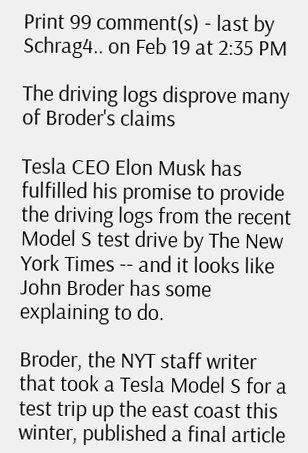Print 99 comment(s) - last by Schrag4.. on Feb 19 at 2:35 PM

The driving logs disprove many of Broder's claims

Tesla CEO Elon Musk has fulfilled his promise to provide the driving logs from the recent Model S test drive by The New York Times -- and it looks like John Broder has some explaining to do.

Broder, the NYT staff writer that took a Tesla Model S for a test trip up the east coast this winter, published a final article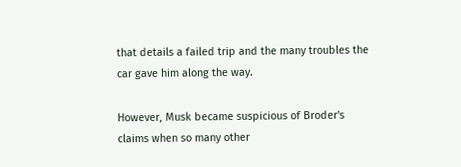that details a failed trip and the many troubles the car gave him along the way.

However, Musk became suspicious of Broder's claims when so many other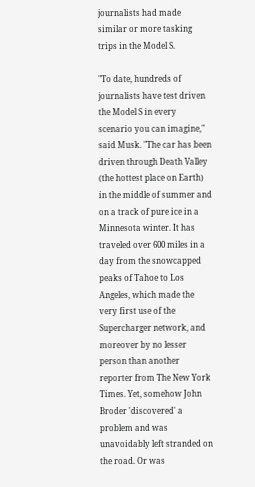journalists had made similar or more tasking trips in the Model S.

"To date, hundreds of journalists have test driven the Model S in every scenario you can imagine," said Musk. "The car has been driven through Death Valley (the hottest place on Earth) in the middle of summer and on a track of pure ice in a Minnesota winter. It has traveled over 600 miles in a day from the snowcapped peaks of Tahoe to Los Angeles, which made the very first use of the Supercharger network, and moreover by no lesser person than another reporter from The New York Times. Yet, somehow John Broder 'discovered' a problem and was unavoidably left stranded on the road. Or was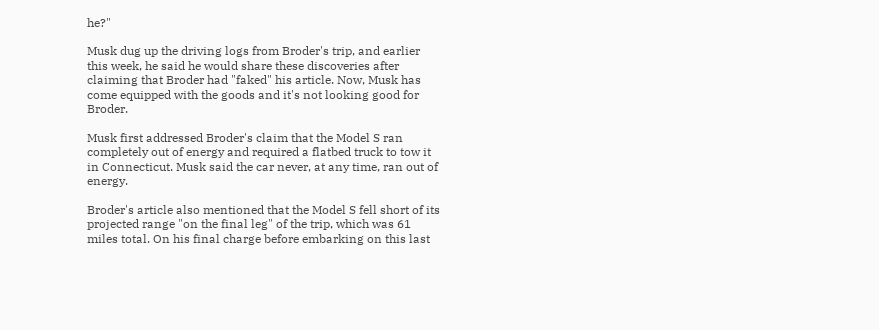he?"

Musk dug up the driving logs from Broder's trip, and earlier this week, he said he would share these discoveries after claiming that Broder had "faked" his article. Now, Musk has come equipped with the goods and it's not looking good for Broder.

Musk first addressed Broder's claim that the Model S ran completely out of energy and required a flatbed truck to tow it in Connecticut. Musk said the car never, at any time, ran out of energy.

Broder's article also mentioned that the Model S fell short of its projected range "on the final leg" of the trip, which was 61 miles total. On his final charge before embarking on this last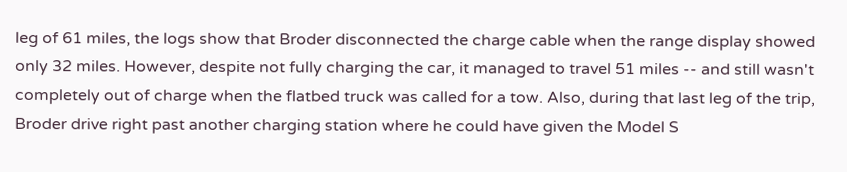leg of 61 miles, the logs show that Broder disconnected the charge cable when the range display showed only 32 miles. However, despite not fully charging the car, it managed to travel 51 miles -- and still wasn't completely out of charge when the flatbed truck was called for a tow. Also, during that last leg of the trip, Broder drive right past another charging station where he could have given the Model S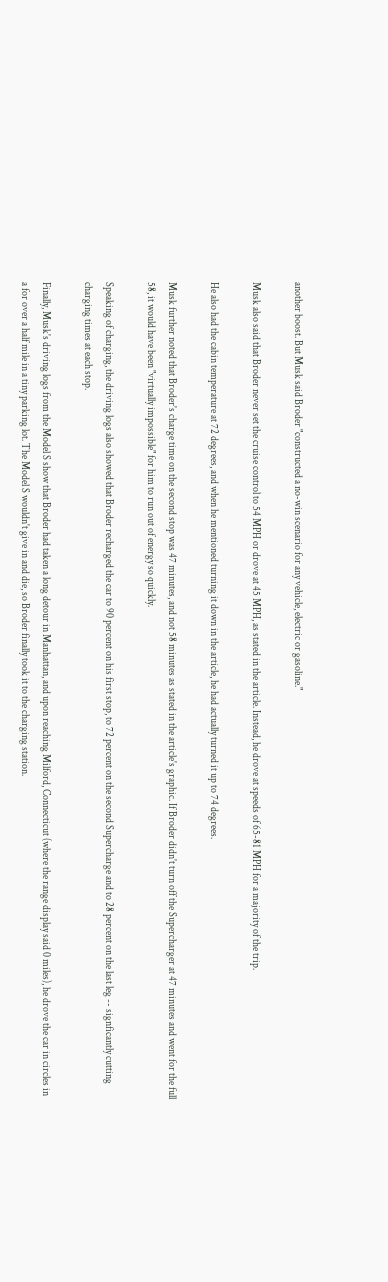another boost. But Musk said Broder "constructed a no-win scenario for any vehicle, electric or gasoline."

Musk also said that Broder never set the cruise control to 54 MPH or drove at 45 MPH, as stated in the article. Instead, he drove at speeds of 65-81 MPH for a majority of the trip.

He also had the cabin temperature at 72 degrees, and when he mentioned turning it down in the article, he had actually turned it up to 74 degrees.

Musk further noted that Broder's charge time on the second stop was 47 minutes, and not 58 minutes as stated in the article's graphic. If Broder didn't turn off the Supercharger at 47 minutes and went for the full 58, it would have been "virtually impossible" for him to run out of energy so quickly.

Speaking of charging, the driving logs also showed that Broder recharged the car to 90 percent on his first stop, to 72 percent on the second Supercharge and to 28 percent on the last leg -- signficantly cutting charging times at each stop.

Finally, Musk's driving logs from the Model S show that Broder had taken a long detour in Manhattan, and upon reaching Milford, Connecticut (where the range display said 0 miles), he drove the car in circles in a for over a half mile in a tiny parking lot. The Model S wouldn't give in and die, so Broder finally took it to the charging station.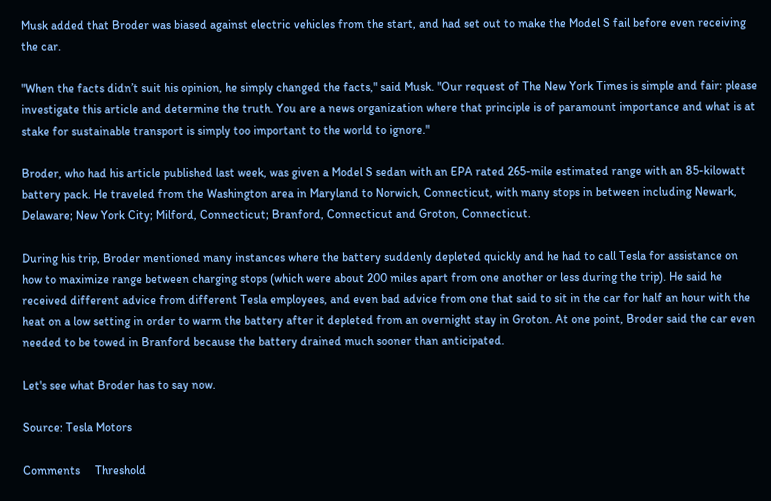Musk added that Broder was biased against electric vehicles from the start, and had set out to make the Model S fail before even receiving the car.

"When the facts didn’t suit his opinion, he simply changed the facts," said Musk. "Our request of The New York Times is simple and fair: please investigate this article and determine the truth. You are a news organization where that principle is of paramount importance and what is at stake for sustainable transport is simply too important to the world to ignore."

Broder, who had his article published last week, was given a Model S sedan with an EPA rated 265-mile estimated range with an 85-kilowatt battery pack. He traveled from the Washington area in Maryland to Norwich, Connecticut, with many stops in between including Newark, Delaware; New York City; Milford, Connecticut; Branford, Connecticut and Groton, Connecticut.

During his trip, Broder mentioned many instances where the battery suddenly depleted quickly and he had to call Tesla for assistance on how to maximize range between charging stops (which were about 200 miles apart from one another or less during the trip). He said he received different advice from different Tesla employees, and even bad advice from one that said to sit in the car for half an hour with the heat on a low setting in order to warm the battery after it depleted from an overnight stay in Groton. At one point, Broder said the car even needed to be towed in Branford because the battery drained much sooner than anticipated.

Let's see what Broder has to say now.

Source: Tesla Motors

Comments     Threshold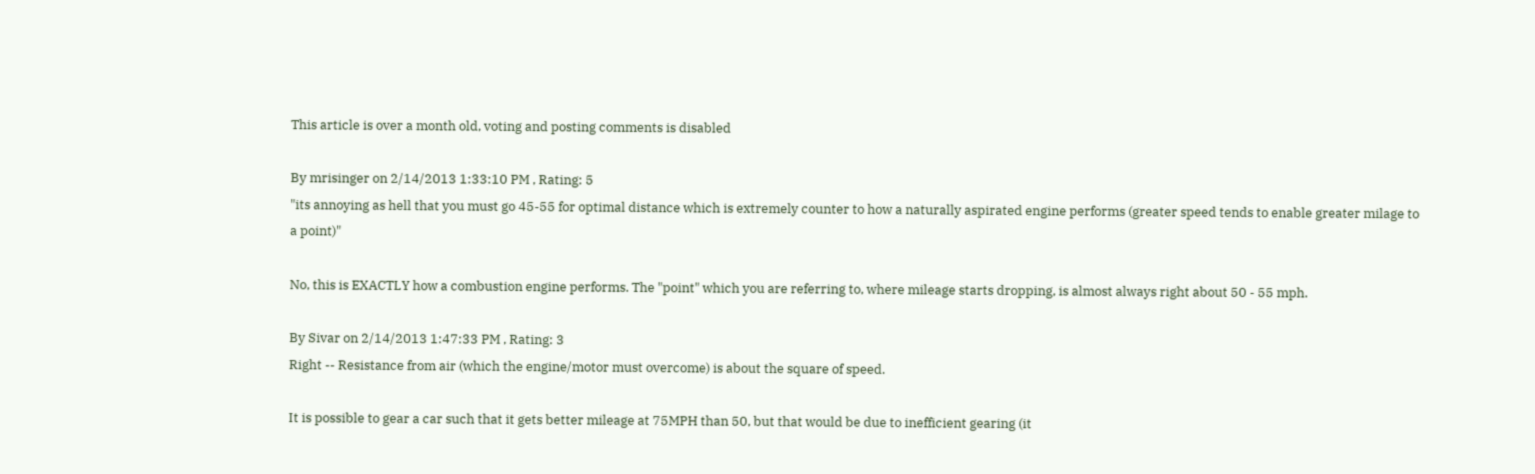This article is over a month old, voting and posting comments is disabled

By mrisinger on 2/14/2013 1:33:10 PM , Rating: 5
"its annoying as hell that you must go 45-55 for optimal distance which is extremely counter to how a naturally aspirated engine performs (greater speed tends to enable greater milage to a point)"

No, this is EXACTLY how a combustion engine performs. The "point" which you are referring to, where mileage starts dropping, is almost always right about 50 - 55 mph.

By Sivar on 2/14/2013 1:47:33 PM , Rating: 3
Right -- Resistance from air (which the engine/motor must overcome) is about the square of speed.

It is possible to gear a car such that it gets better mileage at 75MPH than 50, but that would be due to inefficient gearing (it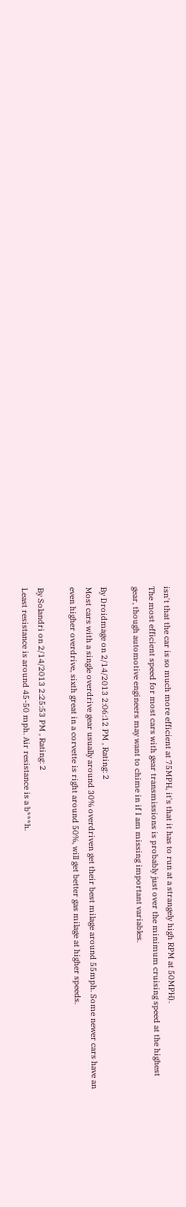isn't that the car is so much more efficient at 75MPH, it's that it has to run at a strangely high RPM at 50MPH).
The most efficient speed for most cars with gear transmissions is probably just over the minimum cruising speed at the highest gear, though automotive engineers may want to chime in if I am missing important variables.

By Droidmage on 2/14/2013 2:06:12 PM , Rating: 2
Most cars with a single overdrive gear usually around 30% overdriven get their best milage around 55mph. Some newer cars have an even higher overdrive, sixth great in a corvette is right around 50%, will get better gas milage at higher speeds.

By Solandri on 2/14/2013 2:25:53 PM , Rating: 2
Least resistance is around 45-50 mph. Air resistance is a b***h.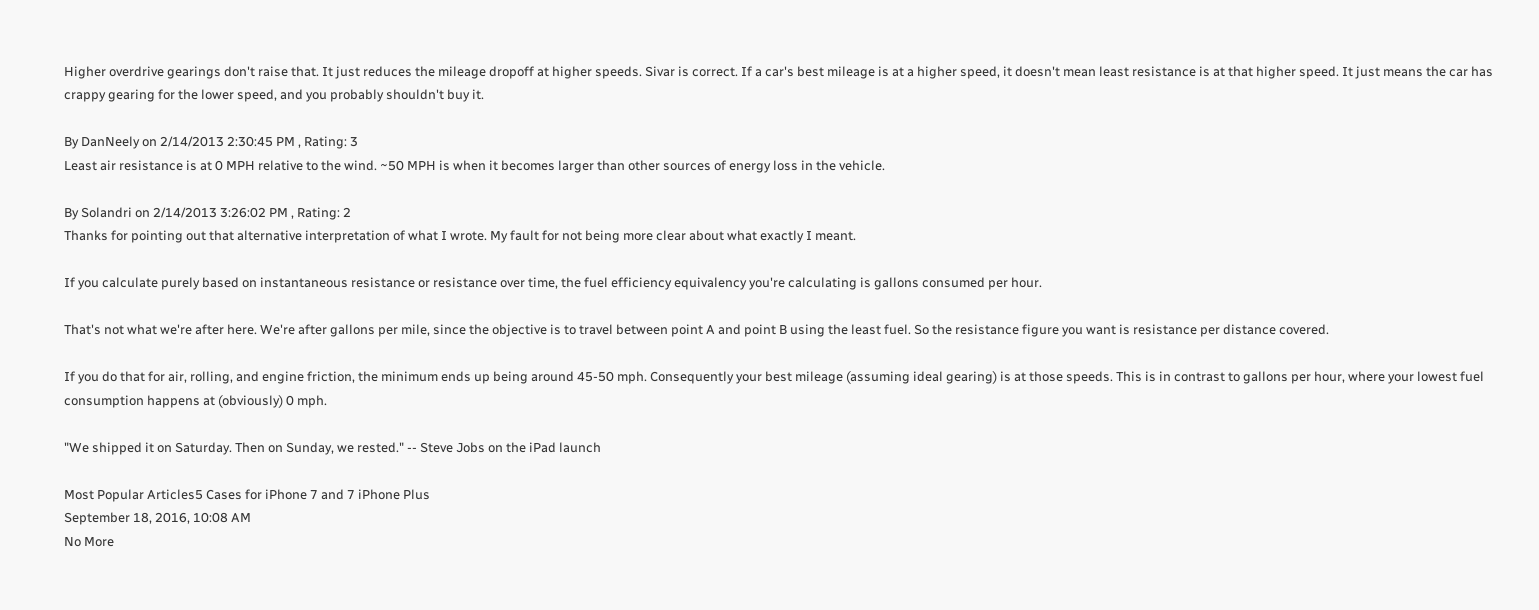Higher overdrive gearings don't raise that. It just reduces the mileage dropoff at higher speeds. Sivar is correct. If a car's best mileage is at a higher speed, it doesn't mean least resistance is at that higher speed. It just means the car has crappy gearing for the lower speed, and you probably shouldn't buy it.

By DanNeely on 2/14/2013 2:30:45 PM , Rating: 3
Least air resistance is at 0 MPH relative to the wind. ~50 MPH is when it becomes larger than other sources of energy loss in the vehicle.

By Solandri on 2/14/2013 3:26:02 PM , Rating: 2
Thanks for pointing out that alternative interpretation of what I wrote. My fault for not being more clear about what exactly I meant.

If you calculate purely based on instantaneous resistance or resistance over time, the fuel efficiency equivalency you're calculating is gallons consumed per hour.

That's not what we're after here. We're after gallons per mile, since the objective is to travel between point A and point B using the least fuel. So the resistance figure you want is resistance per distance covered.

If you do that for air, rolling, and engine friction, the minimum ends up being around 45-50 mph. Consequently your best mileage (assuming ideal gearing) is at those speeds. This is in contrast to gallons per hour, where your lowest fuel consumption happens at (obviously) 0 mph.

"We shipped it on Saturday. Then on Sunday, we rested." -- Steve Jobs on the iPad launch

Most Popular Articles5 Cases for iPhone 7 and 7 iPhone Plus
September 18, 2016, 10:08 AM
No More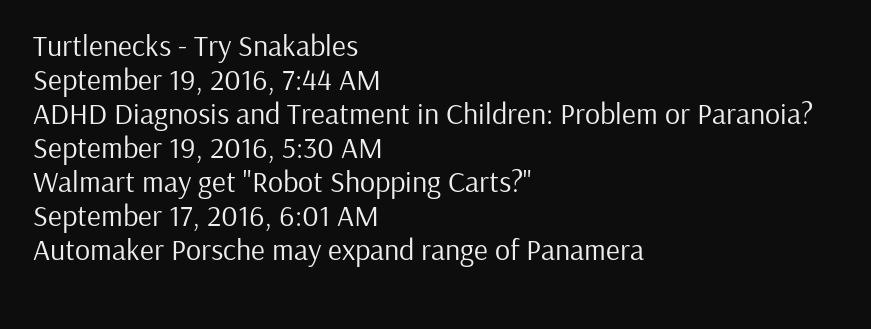Turtlenecks - Try Snakables
September 19, 2016, 7:44 AM
ADHD Diagnosis and Treatment in Children: Problem or Paranoia?
September 19, 2016, 5:30 AM
Walmart may get "Robot Shopping Carts?"
September 17, 2016, 6:01 AM
Automaker Porsche may expand range of Panamera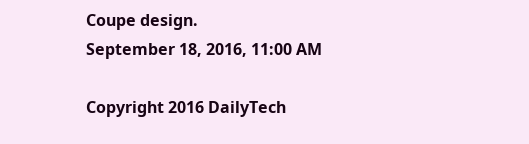Coupe design.
September 18, 2016, 11:00 AM

Copyright 2016 DailyTech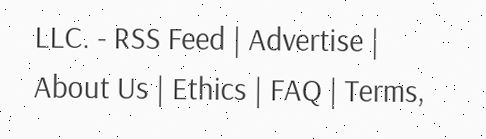LLC. - RSS Feed | Advertise | About Us | Ethics | FAQ | Terms,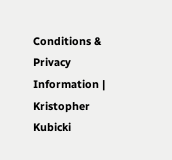Conditions & Privacy Information | Kristopher Kubicki